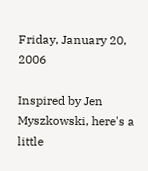Friday, January 20, 2006

Inspired by Jen Myszkowski, here's a little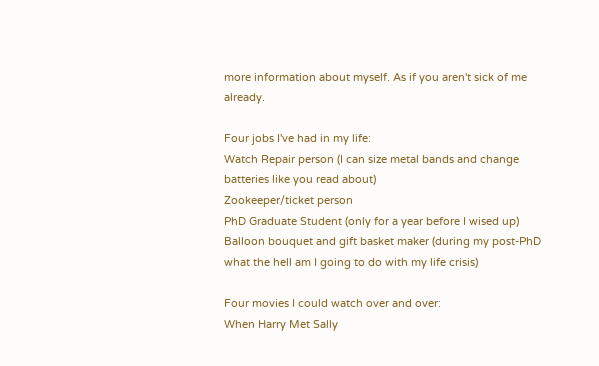more information about myself. As if you aren't sick of me already.

Four jobs I've had in my life:
Watch Repair person (I can size metal bands and change batteries like you read about)
Zookeeper/ticket person
PhD Graduate Student (only for a year before I wised up)
Balloon bouquet and gift basket maker (during my post-PhD what the hell am I going to do with my life crisis)

Four movies I could watch over and over:
When Harry Met Sally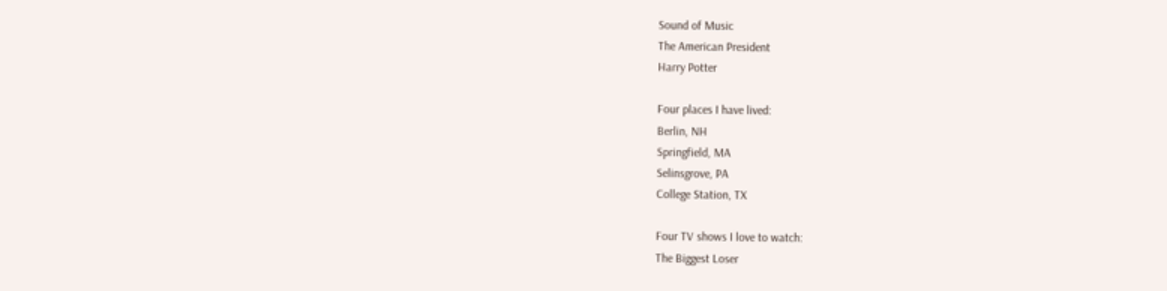Sound of Music
The American President
Harry Potter

Four places I have lived:
Berlin, NH
Springfield, MA
Selinsgrove, PA
College Station, TX

Four TV shows I love to watch:
The Biggest Loser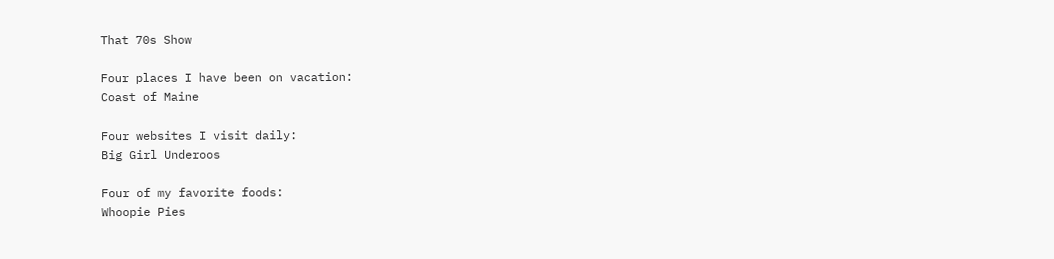That 70s Show

Four places I have been on vacation:
Coast of Maine

Four websites I visit daily:
Big Girl Underoos

Four of my favorite foods:
Whoopie Pies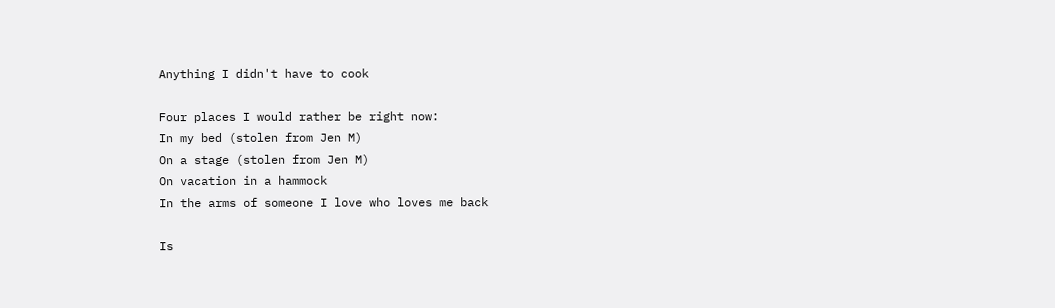Anything I didn't have to cook

Four places I would rather be right now:
In my bed (stolen from Jen M)
On a stage (stolen from Jen M)
On vacation in a hammock
In the arms of someone I love who loves me back

Is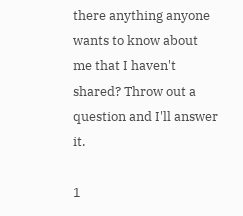there anything anyone wants to know about me that I haven't shared? Throw out a question and I'll answer it.

1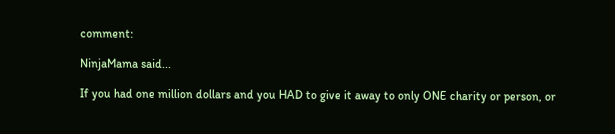comment:

NinjaMama said...

If you had one million dollars and you HAD to give it away to only ONE charity or person, or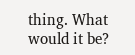thing. What would it be?